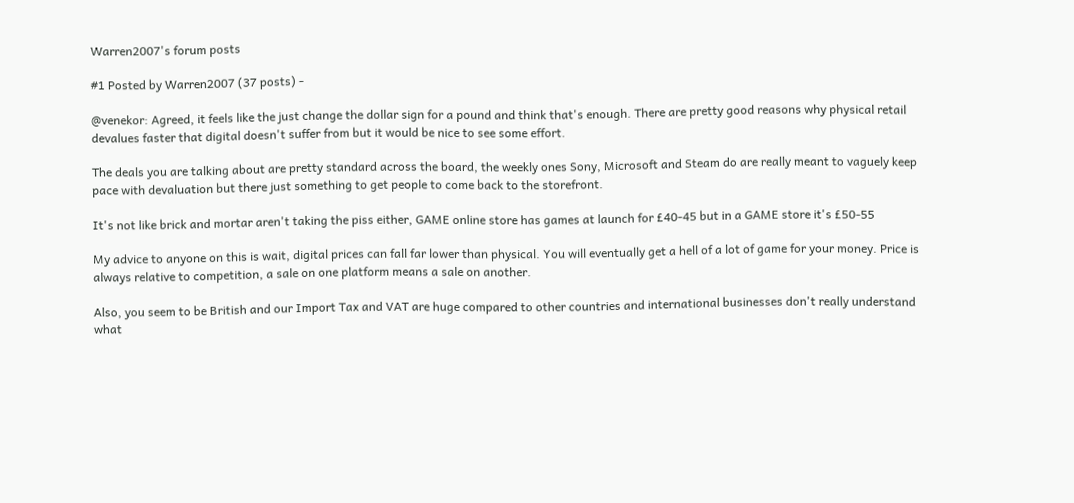Warren2007's forum posts

#1 Posted by Warren2007 (37 posts) -

@venekor: Agreed, it feels like the just change the dollar sign for a pound and think that's enough. There are pretty good reasons why physical retail devalues faster that digital doesn't suffer from but it would be nice to see some effort.

The deals you are talking about are pretty standard across the board, the weekly ones Sony, Microsoft and Steam do are really meant to vaguely keep pace with devaluation but there just something to get people to come back to the storefront.

It's not like brick and mortar aren't taking the piss either, GAME online store has games at launch for £40-45 but in a GAME store it's £50-55

My advice to anyone on this is wait, digital prices can fall far lower than physical. You will eventually get a hell of a lot of game for your money. Price is always relative to competition, a sale on one platform means a sale on another.

Also, you seem to be British and our Import Tax and VAT are huge compared to other countries and international businesses don't really understand what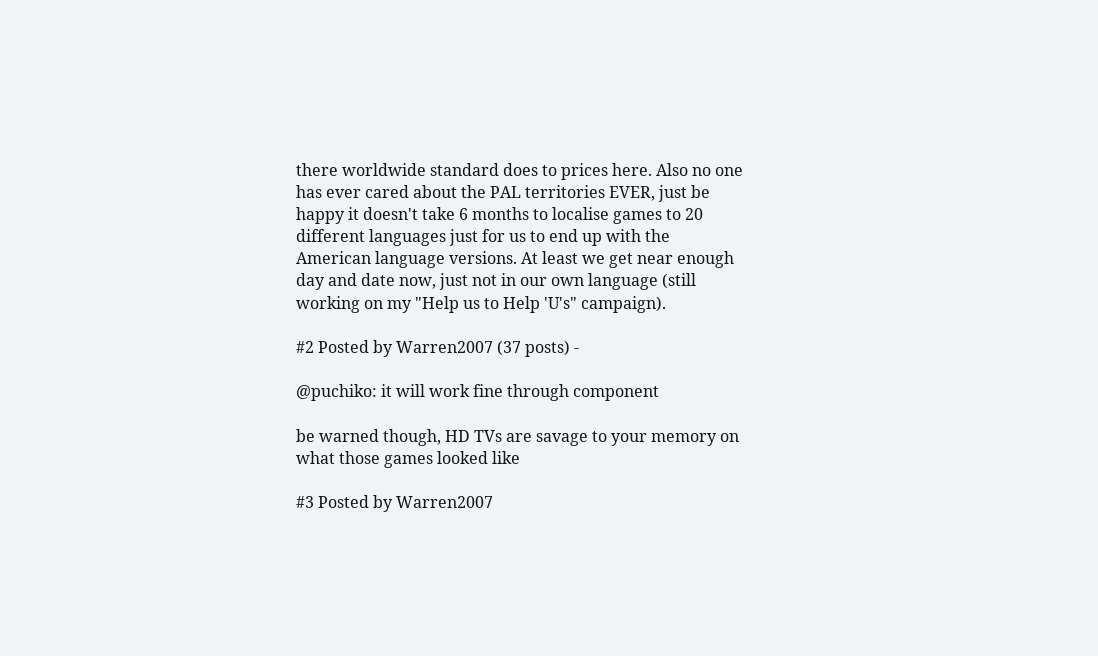there worldwide standard does to prices here. Also no one has ever cared about the PAL territories EVER, just be happy it doesn't take 6 months to localise games to 20 different languages just for us to end up with the American language versions. At least we get near enough day and date now, just not in our own language (still working on my "Help us to Help 'U's" campaign).

#2 Posted by Warren2007 (37 posts) -

@puchiko: it will work fine through component

be warned though, HD TVs are savage to your memory on what those games looked like

#3 Posted by Warren2007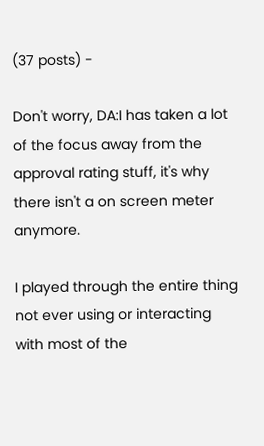(37 posts) -

Don't worry, DA:I has taken a lot of the focus away from the approval rating stuff, it's why there isn't a on screen meter anymore.

I played through the entire thing not ever using or interacting with most of the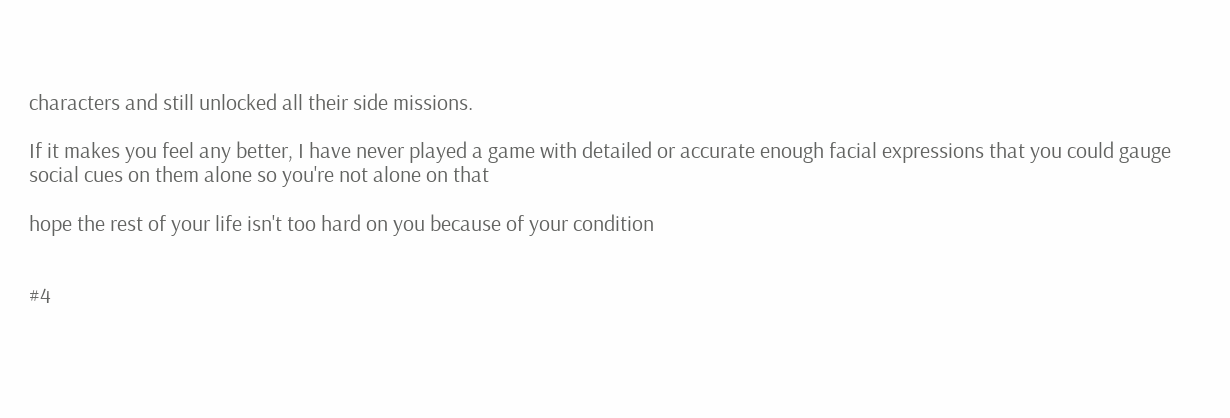characters and still unlocked all their side missions.

If it makes you feel any better, I have never played a game with detailed or accurate enough facial expressions that you could gauge social cues on them alone so you're not alone on that

hope the rest of your life isn't too hard on you because of your condition


#4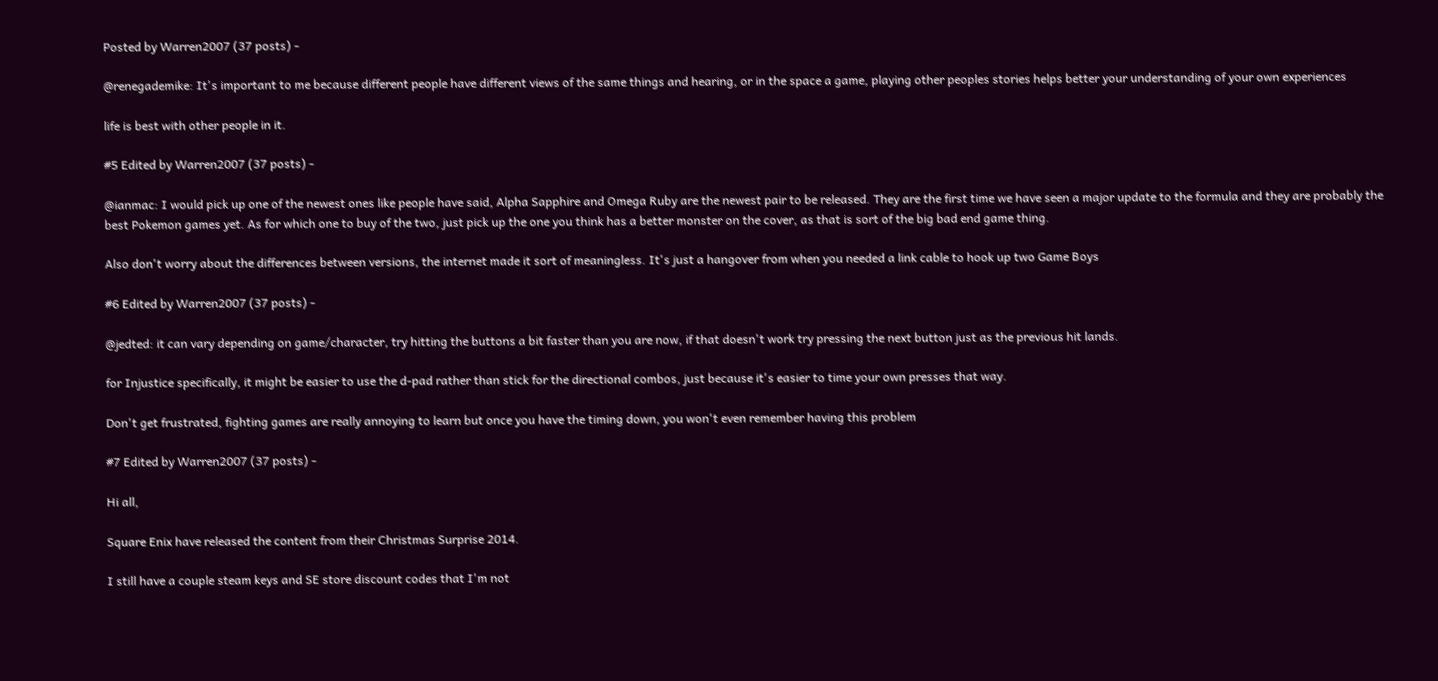Posted by Warren2007 (37 posts) -

@renegademike: It's important to me because different people have different views of the same things and hearing, or in the space a game, playing other peoples stories helps better your understanding of your own experiences

life is best with other people in it.

#5 Edited by Warren2007 (37 posts) -

@ianmac: I would pick up one of the newest ones like people have said, Alpha Sapphire and Omega Ruby are the newest pair to be released. They are the first time we have seen a major update to the formula and they are probably the best Pokemon games yet. As for which one to buy of the two, just pick up the one you think has a better monster on the cover, as that is sort of the big bad end game thing.

Also don't worry about the differences between versions, the internet made it sort of meaningless. It's just a hangover from when you needed a link cable to hook up two Game Boys

#6 Edited by Warren2007 (37 posts) -

@jedted: it can vary depending on game/character, try hitting the buttons a bit faster than you are now, if that doesn't work try pressing the next button just as the previous hit lands.

for Injustice specifically, it might be easier to use the d-pad rather than stick for the directional combos, just because it's easier to time your own presses that way.

Don't get frustrated, fighting games are really annoying to learn but once you have the timing down, you won't even remember having this problem

#7 Edited by Warren2007 (37 posts) -

Hi all,

Square Enix have released the content from their Christmas Surprise 2014.

I still have a couple steam keys and SE store discount codes that I'm not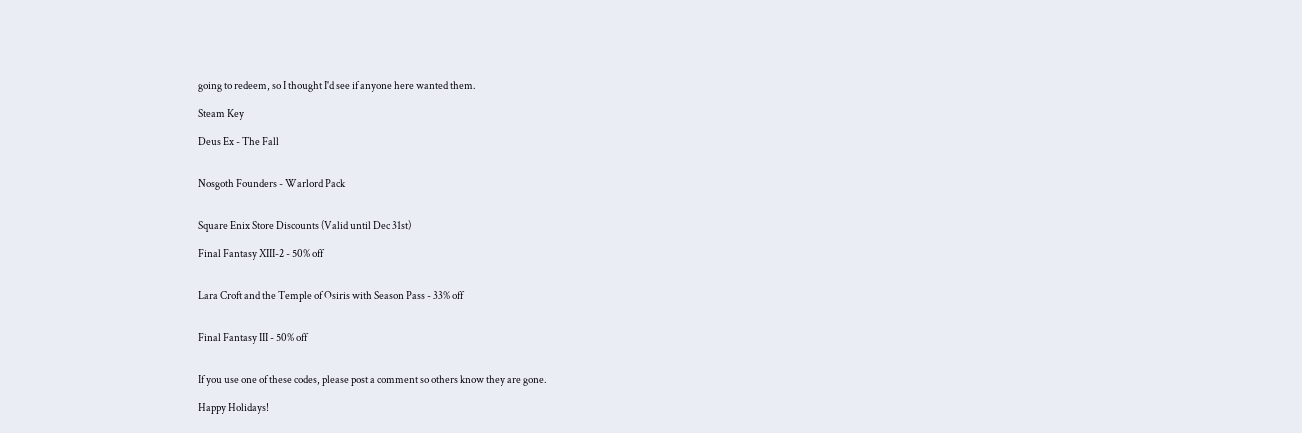going to redeem, so I thought I'd see if anyone here wanted them.

Steam Key

Deus Ex - The Fall


Nosgoth Founders - Warlord Pack


Square Enix Store Discounts (Valid until Dec 31st)

Final Fantasy XIII-2 - 50% off


Lara Croft and the Temple of Osiris with Season Pass - 33% off


Final Fantasy III - 50% off


If you use one of these codes, please post a comment so others know they are gone.

Happy Holidays!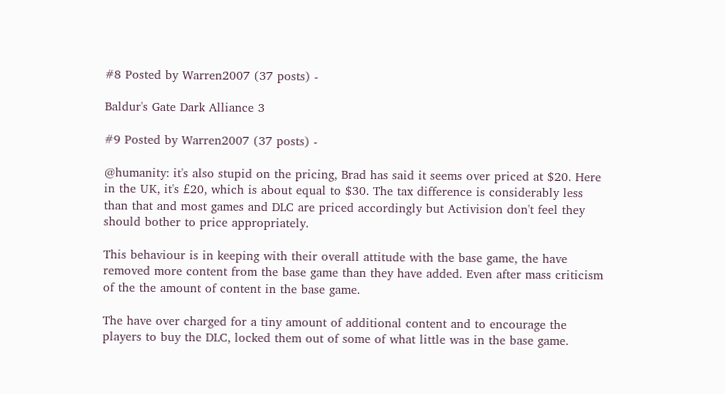#8 Posted by Warren2007 (37 posts) -

Baldur's Gate Dark Alliance 3

#9 Posted by Warren2007 (37 posts) -

@humanity: it's also stupid on the pricing, Brad has said it seems over priced at $20. Here in the UK, it's £20, which is about equal to $30. The tax difference is considerably less than that and most games and DLC are priced accordingly but Activision don't feel they should bother to price appropriately.

This behaviour is in keeping with their overall attitude with the base game, the have removed more content from the base game than they have added. Even after mass criticism of the the amount of content in the base game.

The have over charged for a tiny amount of additional content and to encourage the players to buy the DLC, locked them out of some of what little was in the base game.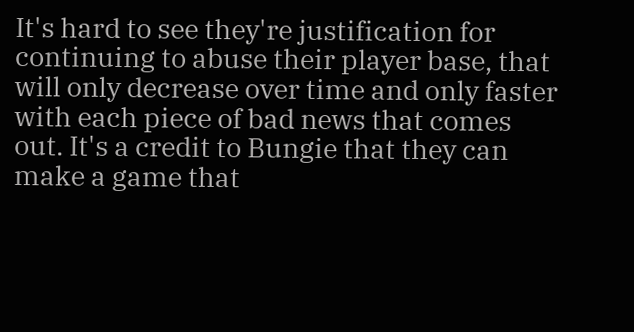It's hard to see they're justification for continuing to abuse their player base, that will only decrease over time and only faster with each piece of bad news that comes out. It's a credit to Bungie that they can make a game that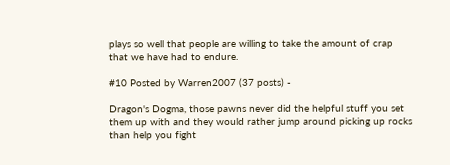plays so well that people are willing to take the amount of crap that we have had to endure.

#10 Posted by Warren2007 (37 posts) -

Dragon's Dogma, those pawns never did the helpful stuff you set them up with and they would rather jump around picking up rocks than help you fight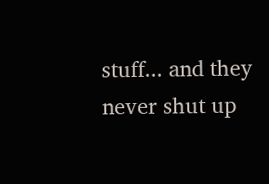stuff... and they never shut up